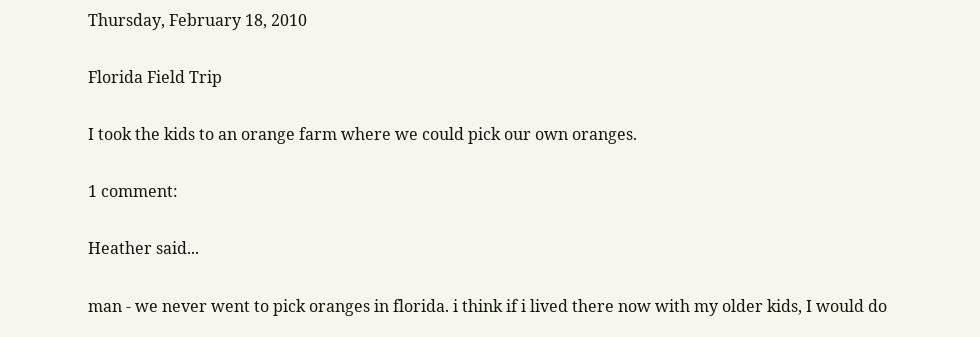Thursday, February 18, 2010

Florida Field Trip

I took the kids to an orange farm where we could pick our own oranges.

1 comment:

Heather said...

man - we never went to pick oranges in florida. i think if i lived there now with my older kids, I would do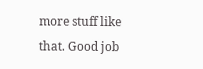more stuff like that. Good job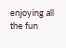enjoying all the fun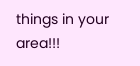things in your area!!!